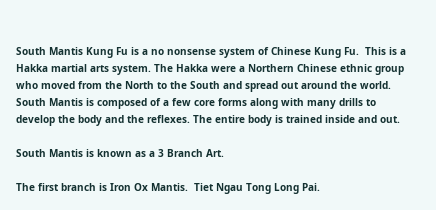South Mantis Kung Fu is a no nonsense system of Chinese Kung Fu.  This is a Hakka martial arts system. The Hakka were a Northern Chinese ethnic group who moved from the North to the South and spread out around the world.  South Mantis is composed of a few core forms along with many drills to develop the body and the reflexes. The entire body is trained inside and out.

South Mantis is known as a 3 Branch Art.

The first branch is Iron Ox Mantis.  Tiet Ngau Tong Long Pai.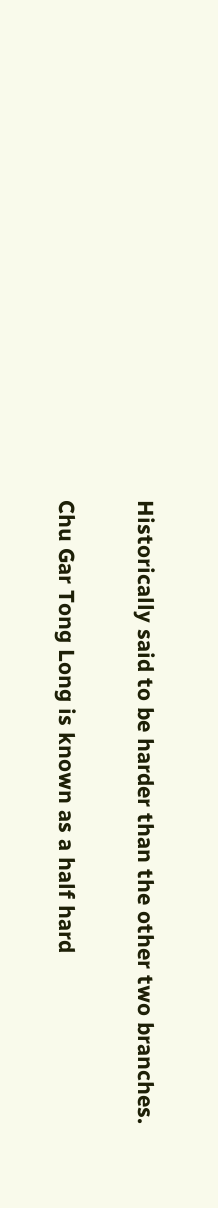Historically said to be harder than the other two branches.

Chu Gar Tong Long is known as a half hard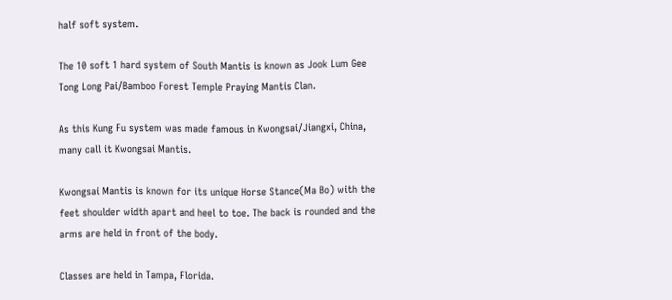half soft system.

The 10 soft 1 hard system of South Mantis is known as Jook Lum Gee Tong Long Pai/Bamboo Forest Temple Praying Mantis Clan.

As this Kung Fu system was made famous in Kwongsai/Jiangxi, China, many call it Kwongsai Mantis.

Kwongsai Mantis is known for its unique Horse Stance(Ma Bo) with the feet shoulder width apart and heel to toe. The back is rounded and the arms are held in front of the body.

Classes are held in Tampa, Florida.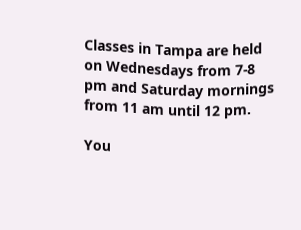Classes in Tampa are held on Wednesdays from 7-8 pm and Saturday mornings from 11 am until 12 pm.

You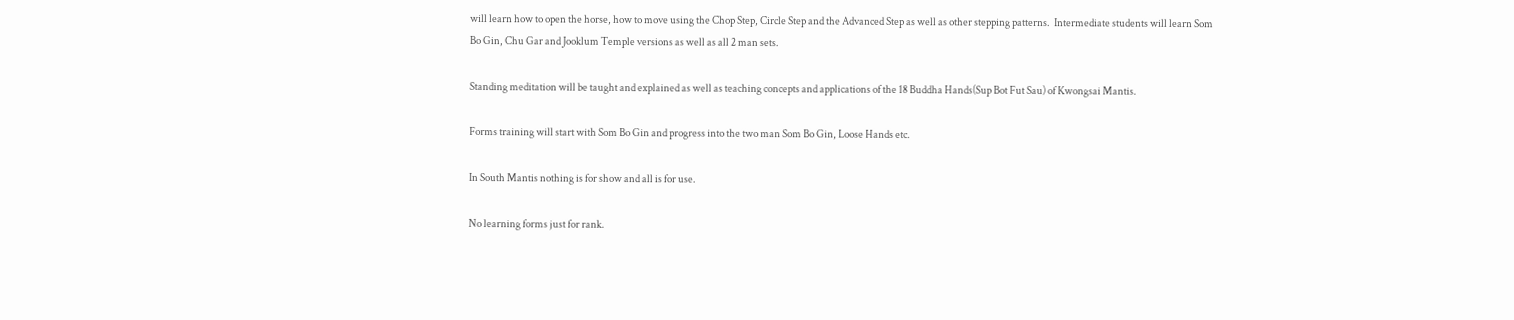will learn how to open the horse, how to move using the Chop Step, Circle Step and the Advanced Step as well as other stepping patterns.  Intermediate students will learn Som Bo Gin, Chu Gar and Jooklum Temple versions as well as all 2 man sets.

Standing meditation will be taught and explained as well as teaching concepts and applications of the 18 Buddha Hands(Sup Bot Fut Sau) of Kwongsai Mantis.

Forms training will start with Som Bo Gin and progress into the two man Som Bo Gin, Loose Hands etc.

In South Mantis nothing is for show and all is for use.

No learning forms just for rank.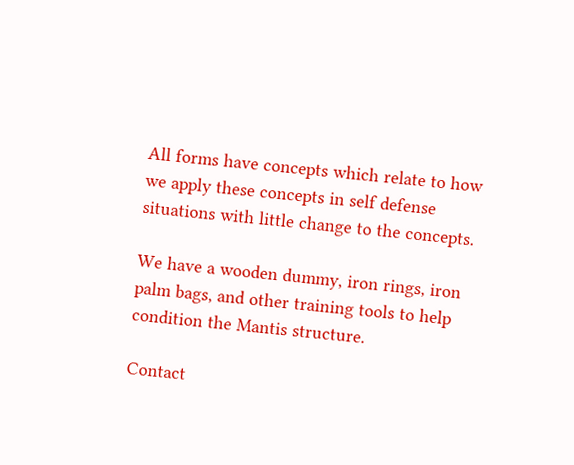All forms have concepts which relate to how we apply these concepts in self defense situations with little change to the concepts.

We have a wooden dummy, iron rings, iron palm bags, and other training tools to help condition the Mantis structure.

Contact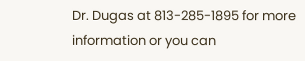Dr. Dugas at 813-285-1895 for more information or you can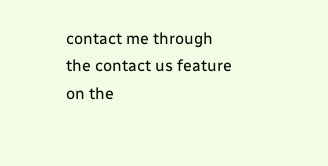contact me through the contact us feature on the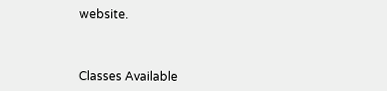website.



Classes Available